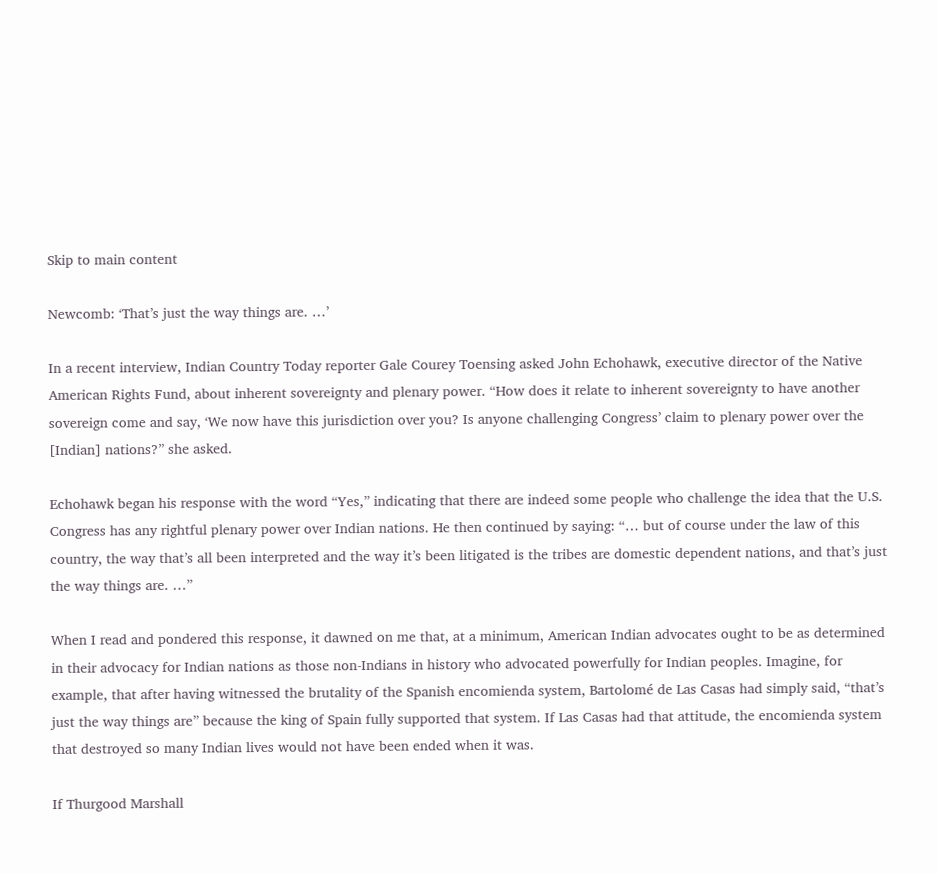Skip to main content

Newcomb: ‘That’s just the way things are. …’

In a recent interview, Indian Country Today reporter Gale Courey Toensing asked John Echohawk, executive director of the Native American Rights Fund, about inherent sovereignty and plenary power. “How does it relate to inherent sovereignty to have another sovereign come and say, ‘We now have this jurisdiction over you? Is anyone challenging Congress’ claim to plenary power over the [Indian] nations?” she asked.

Echohawk began his response with the word “Yes,” indicating that there are indeed some people who challenge the idea that the U.S. Congress has any rightful plenary power over Indian nations. He then continued by saying: “… but of course under the law of this country, the way that’s all been interpreted and the way it’s been litigated is the tribes are domestic dependent nations, and that’s just the way things are. …”

When I read and pondered this response, it dawned on me that, at a minimum, American Indian advocates ought to be as determined in their advocacy for Indian nations as those non-Indians in history who advocated powerfully for Indian peoples. Imagine, for example, that after having witnessed the brutality of the Spanish encomienda system, Bartolomé de Las Casas had simply said, “that’s just the way things are” because the king of Spain fully supported that system. If Las Casas had that attitude, the encomienda system that destroyed so many Indian lives would not have been ended when it was.

If Thurgood Marshall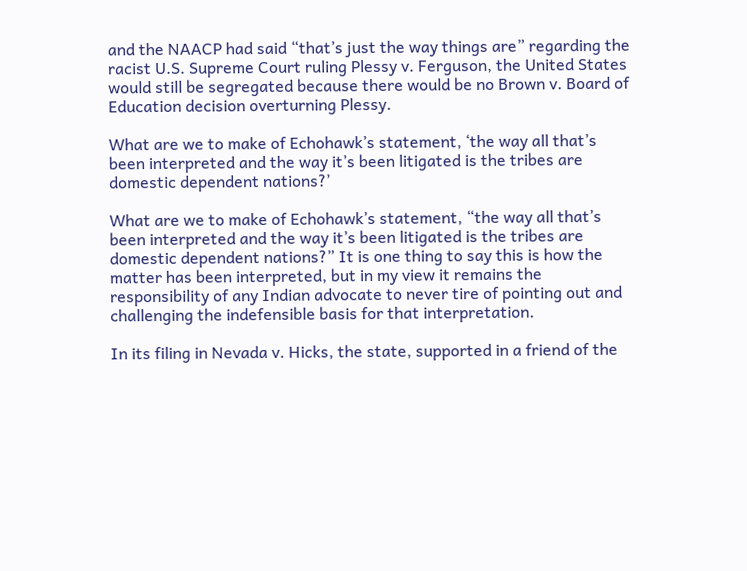and the NAACP had said “that’s just the way things are” regarding the racist U.S. Supreme Court ruling Plessy v. Ferguson, the United States would still be segregated because there would be no Brown v. Board of Education decision overturning Plessy.

What are we to make of Echohawk’s statement, ‘the way all that’s been interpreted and the way it’s been litigated is the tribes are domestic dependent nations?’

What are we to make of Echohawk’s statement, “the way all that’s been interpreted and the way it’s been litigated is the tribes are domestic dependent nations?” It is one thing to say this is how the matter has been interpreted, but in my view it remains the responsibility of any Indian advocate to never tire of pointing out and challenging the indefensible basis for that interpretation.

In its filing in Nevada v. Hicks, the state, supported in a friend of the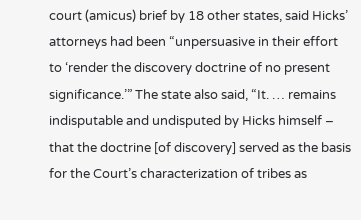court (amicus) brief by 18 other states, said Hicks’ attorneys had been “unpersuasive in their effort to ‘render the discovery doctrine of no present significance.’” The state also said, “It. … remains indisputable and undisputed by Hicks himself – that the doctrine [of discovery] served as the basis for the Court’s characterization of tribes as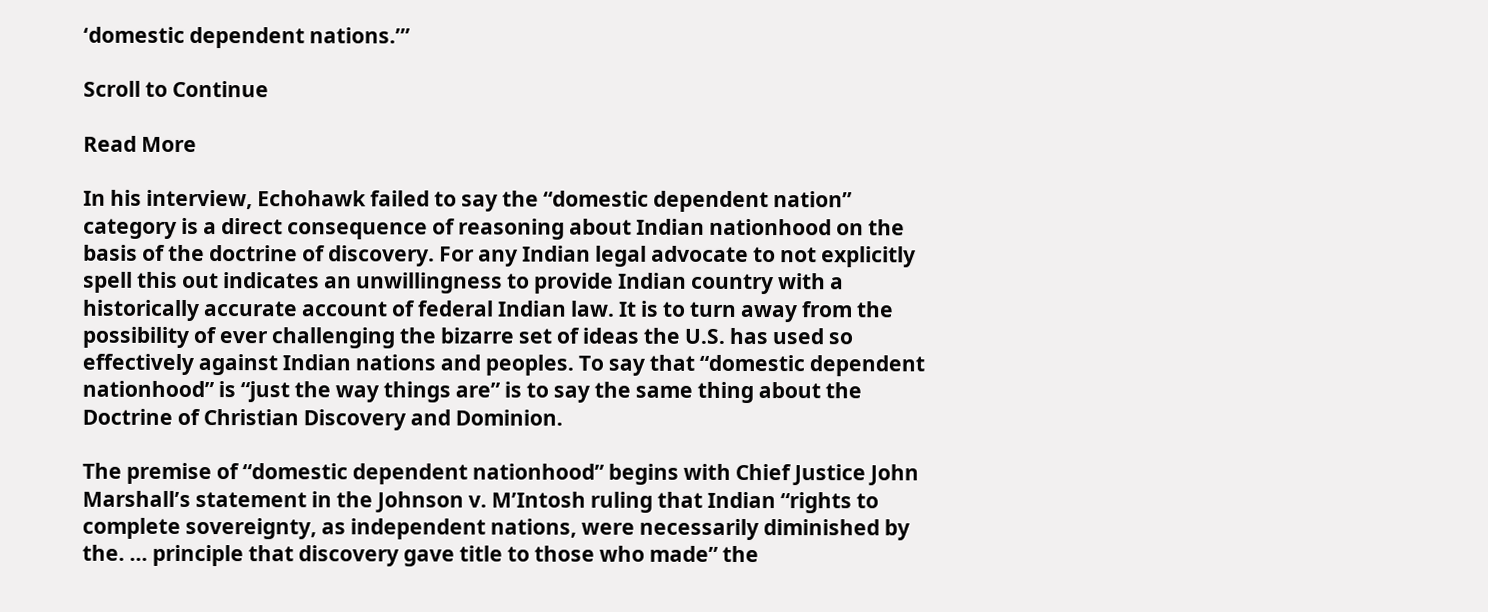‘domestic dependent nations.’”

Scroll to Continue

Read More

In his interview, Echohawk failed to say the “domestic dependent nation” category is a direct consequence of reasoning about Indian nationhood on the basis of the doctrine of discovery. For any Indian legal advocate to not explicitly spell this out indicates an unwillingness to provide Indian country with a historically accurate account of federal Indian law. It is to turn away from the possibility of ever challenging the bizarre set of ideas the U.S. has used so effectively against Indian nations and peoples. To say that “domestic dependent nationhood” is “just the way things are” is to say the same thing about the Doctrine of Christian Discovery and Dominion.

The premise of “domestic dependent nationhood” begins with Chief Justice John Marshall’s statement in the Johnson v. M’Intosh ruling that Indian “rights to complete sovereignty, as independent nations, were necessarily diminished by the. … principle that discovery gave title to those who made” the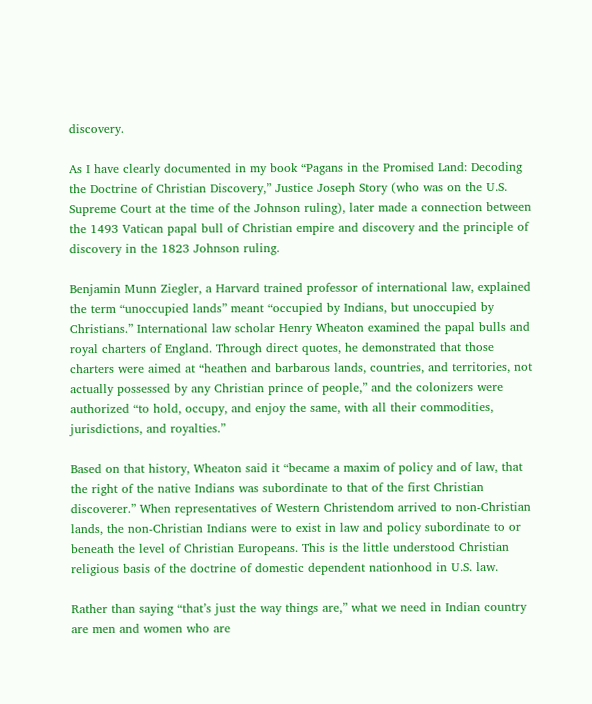discovery.

As I have clearly documented in my book “Pagans in the Promised Land: Decoding the Doctrine of Christian Discovery,” Justice Joseph Story (who was on the U.S. Supreme Court at the time of the Johnson ruling), later made a connection between the 1493 Vatican papal bull of Christian empire and discovery and the principle of discovery in the 1823 Johnson ruling.

Benjamin Munn Ziegler, a Harvard trained professor of international law, explained the term “unoccupied lands” meant “occupied by Indians, but unoccupied by Christians.” International law scholar Henry Wheaton examined the papal bulls and royal charters of England. Through direct quotes, he demonstrated that those charters were aimed at “heathen and barbarous lands, countries, and territories, not actually possessed by any Christian prince of people,” and the colonizers were authorized “to hold, occupy, and enjoy the same, with all their commodities, jurisdictions, and royalties.”

Based on that history, Wheaton said it “became a maxim of policy and of law, that the right of the native Indians was subordinate to that of the first Christian discoverer.” When representatives of Western Christendom arrived to non-Christian lands, the non-Christian Indians were to exist in law and policy subordinate to or beneath the level of Christian Europeans. This is the little understood Christian religious basis of the doctrine of domestic dependent nationhood in U.S. law.

Rather than saying “that’s just the way things are,” what we need in Indian country are men and women who are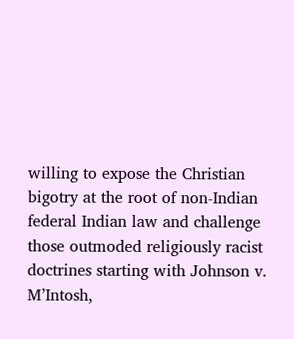willing to expose the Christian bigotry at the root of non-Indian federal Indian law and challenge those outmoded religiously racist doctrines starting with Johnson v. M’Intosh,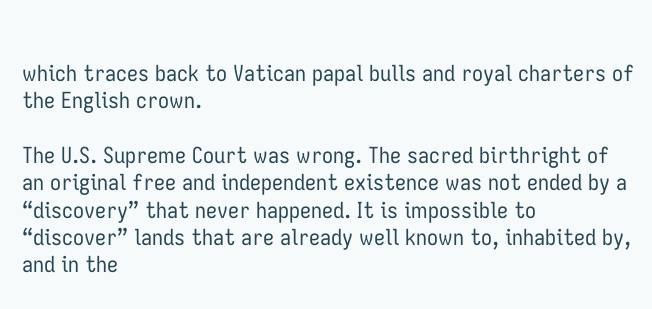which traces back to Vatican papal bulls and royal charters of the English crown.

The U.S. Supreme Court was wrong. The sacred birthright of an original free and independent existence was not ended by a “discovery” that never happened. It is impossible to “discover” lands that are already well known to, inhabited by, and in the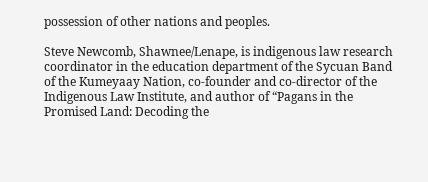possession of other nations and peoples.

Steve Newcomb, Shawnee/Lenape, is indigenous law research coordinator in the education department of the Sycuan Band of the Kumeyaay Nation, co-founder and co-director of the Indigenous Law Institute, and author of “Pagans in the Promised Land: Decoding the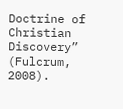Doctrine of Christian Discovery” (Fulcrum, 2008).